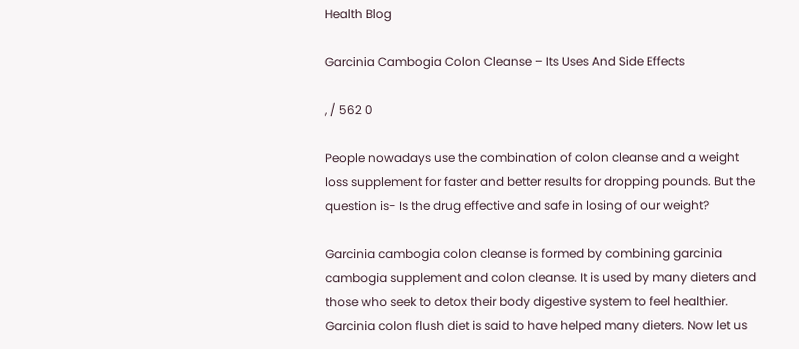Health Blog

Garcinia Cambogia Colon Cleanse – Its Uses And Side Effects

, / 562 0

People nowadays use the combination of colon cleanse and a weight loss supplement for faster and better results for dropping pounds. But the question is- Is the drug effective and safe in losing of our weight?

Garcinia cambogia colon cleanse is formed by combining garcinia cambogia supplement and colon cleanse. It is used by many dieters and those who seek to detox their body digestive system to feel healthier. Garcinia colon flush diet is said to have helped many dieters. Now let us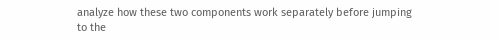analyze how these two components work separately before jumping to the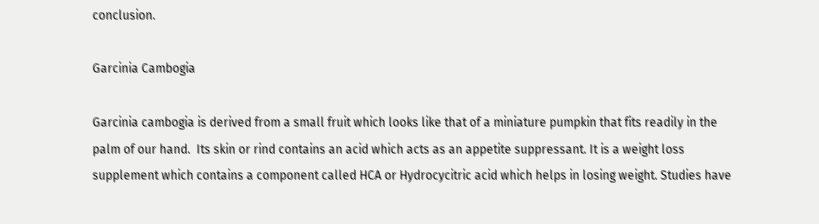conclusion.

Garcinia Cambogia

Garcinia cambogia is derived from a small fruit which looks like that of a miniature pumpkin that fits readily in the palm of our hand.  Its skin or rind contains an acid which acts as an appetite suppressant. It is a weight loss supplement which contains a component called HCA or Hydrocycitric acid which helps in losing weight. Studies have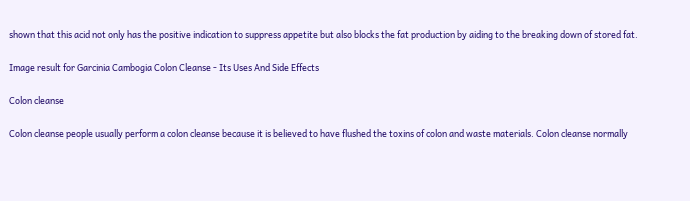shown that this acid not only has the positive indication to suppress appetite but also blocks the fat production by aiding to the breaking down of stored fat.

Image result for Garcinia Cambogia Colon Cleanse - Its Uses And Side Effects

Colon cleanse

Colon cleanse people usually perform a colon cleanse because it is believed to have flushed the toxins of colon and waste materials. Colon cleanse normally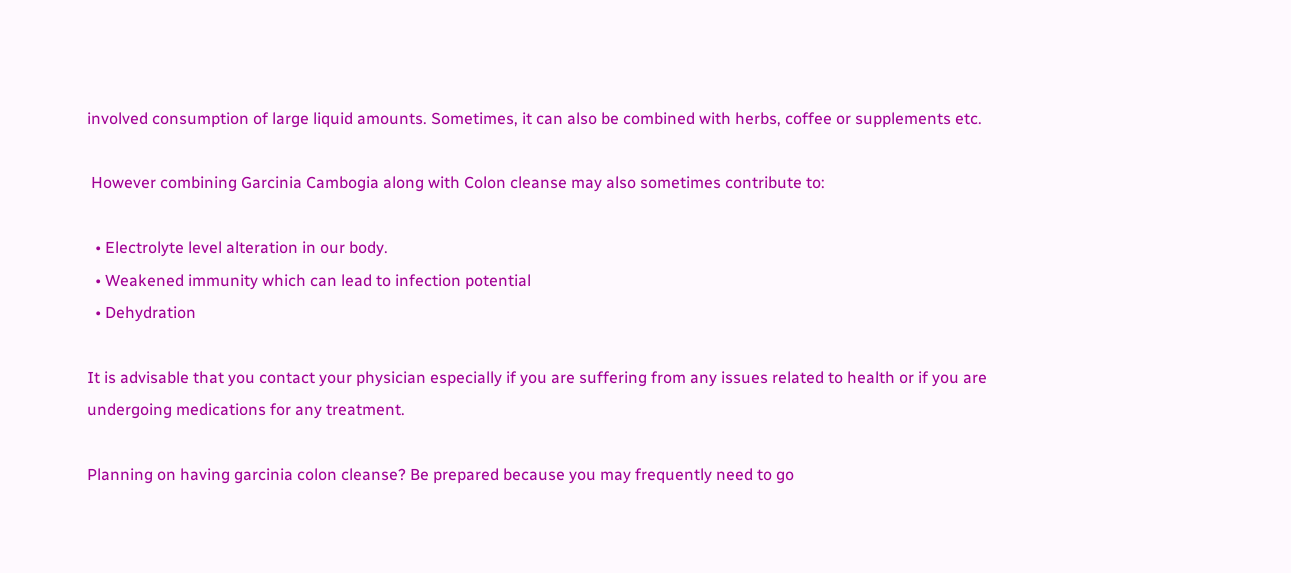involved consumption of large liquid amounts. Sometimes, it can also be combined with herbs, coffee or supplements etc.

 However combining Garcinia Cambogia along with Colon cleanse may also sometimes contribute to:

  • Electrolyte level alteration in our body.
  • Weakened immunity which can lead to infection potential
  • Dehydration

It is advisable that you contact your physician especially if you are suffering from any issues related to health or if you are undergoing medications for any treatment.

Planning on having garcinia colon cleanse? Be prepared because you may frequently need to go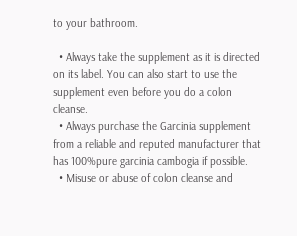to your bathroom.

  • Always take the supplement as it is directed on its label. You can also start to use the supplement even before you do a colon cleanse.
  • Always purchase the Garcinia supplement from a reliable and reputed manufacturer that has 100%pure garcinia cambogia if possible.
  • Misuse or abuse of colon cleanse and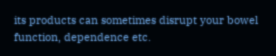its products can sometimes disrupt your bowel function, dependence etc.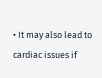• It may also lead to cardiac issues if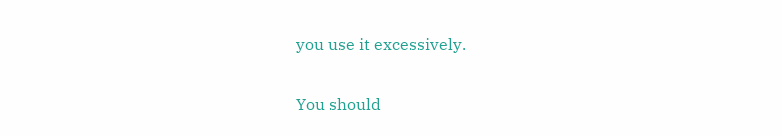you use it excessively.

You should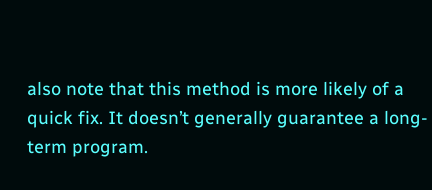also note that this method is more likely of a quick fix. It doesn’t generally guarantee a long-term program.